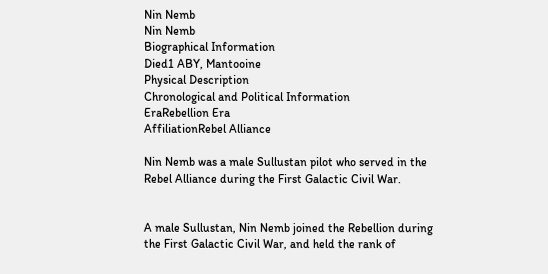Nin Nemb
Nin Nemb
Biographical Information
Died1 ABY, Mantooine
Physical Description
Chronological and Political Information
EraRebellion Era
AffiliationRebel Alliance

Nin Nemb was a male Sullustan pilot who served in the Rebel Alliance during the First Galactic Civil War.


A male Sullustan, Nin Nemb joined the Rebellion during the First Galactic Civil War, and held the rank of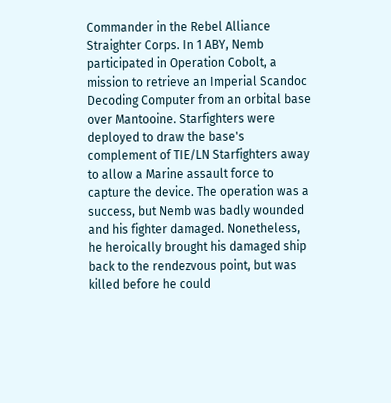Commander in the Rebel Alliance Straighter Corps. In 1 ABY, Nemb participated in Operation Cobolt, a mission to retrieve an Imperial Scandoc Decoding Computer from an orbital base over Mantooine. Starfighters were deployed to draw the base's complement of TIE/LN Starfighters away to allow a Marine assault force to capture the device. The operation was a success, but Nemb was badly wounded and his fighter damaged. Nonetheless, he heroically brought his damaged ship back to the rendezvous point, but was killed before he could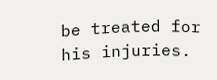be treated for his injuries.